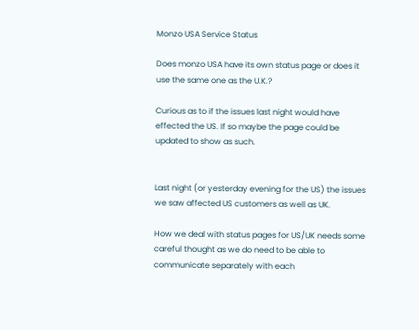Monzo USA Service Status

Does monzo USA have its own status page or does it use the same one as the U.K.?

Curious as to if the issues last night would have effected the US. If so maybe the page could be updated to show as such.


Last night (or yesterday evening for the US) the issues we saw affected US customers as well as UK.

How we deal with status pages for US/UK needs some careful thought as we do need to be able to communicate separately with each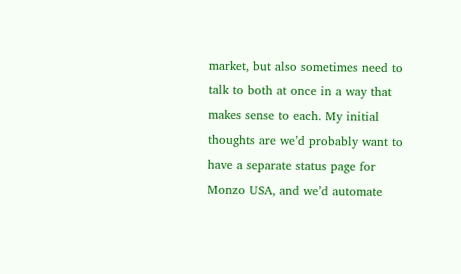market, but also sometimes need to talk to both at once in a way that makes sense to each. My initial thoughts are we’d probably want to have a separate status page for Monzo USA, and we’d automate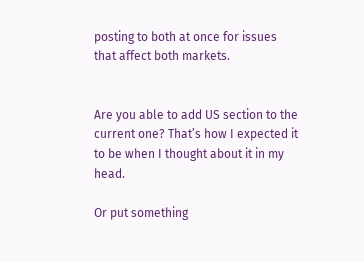posting to both at once for issues that affect both markets.


Are you able to add US section to the current one? That’s how I expected it to be when I thought about it in my head.

Or put something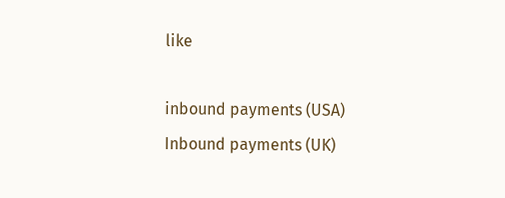like

inbound payments (USA)
Inbound payments (UK)